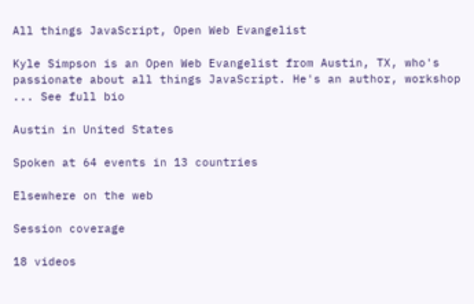All things JavaScript, Open Web Evangelist

Kyle Simpson is an Open Web Evangelist from Austin, TX, who's passionate about all things JavaScript. He's an author, workshop ... See full bio

Austin in United States

Spoken at 64 events in 13 countries

Elsewhere on the web

Session coverage

18 videos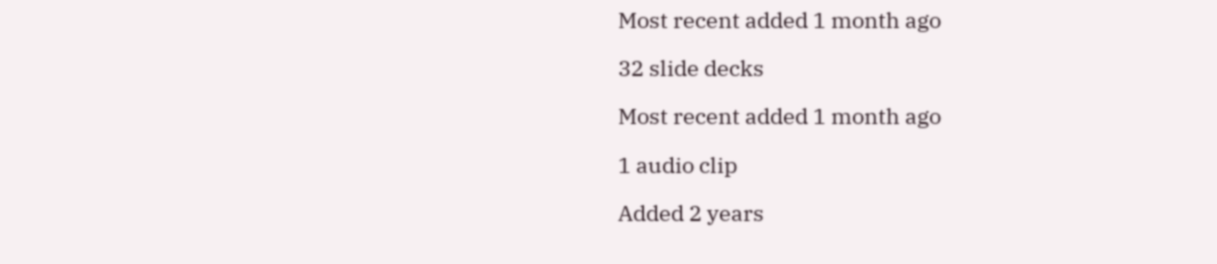Most recent added 1 month ago

32 slide decks

Most recent added 1 month ago

1 audio clip

Added 2 years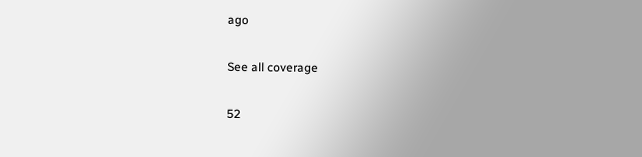ago

See all coverage

52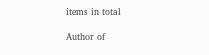items in total

Author of